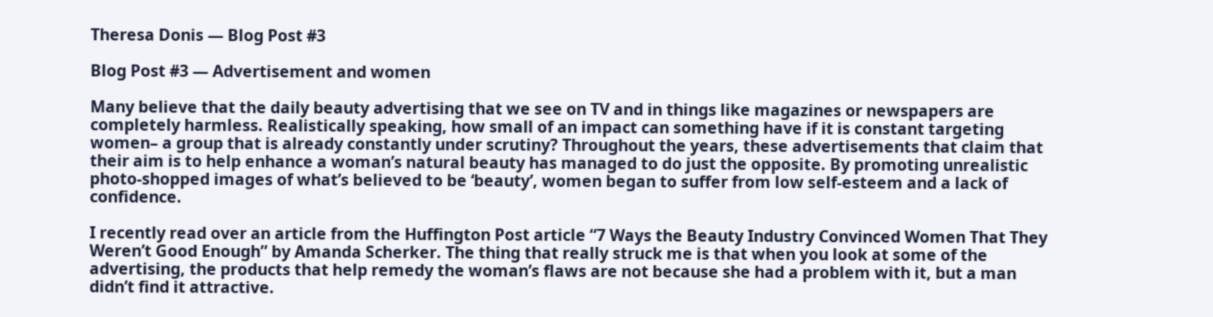Theresa Donis — Blog Post #3

Blog Post #3 — Advertisement and women

Many believe that the daily beauty advertising that we see on TV and in things like magazines or newspapers are completely harmless. Realistically speaking, how small of an impact can something have if it is constant targeting women– a group that is already constantly under scrutiny? Throughout the years, these advertisements that claim that their aim is to help enhance a woman’s natural beauty has managed to do just the opposite. By promoting unrealistic photo-shopped images of what’s believed to be ‘beauty’, women began to suffer from low self-esteem and a lack of confidence.

I recently read over an article from the Huffington Post article “7 Ways the Beauty Industry Convinced Women That They Weren’t Good Enough” by Amanda Scherker. The thing that really struck me is that when you look at some of the advertising, the products that help remedy the woman’s flaws are not because she had a problem with it, but a man didn’t find it attractive.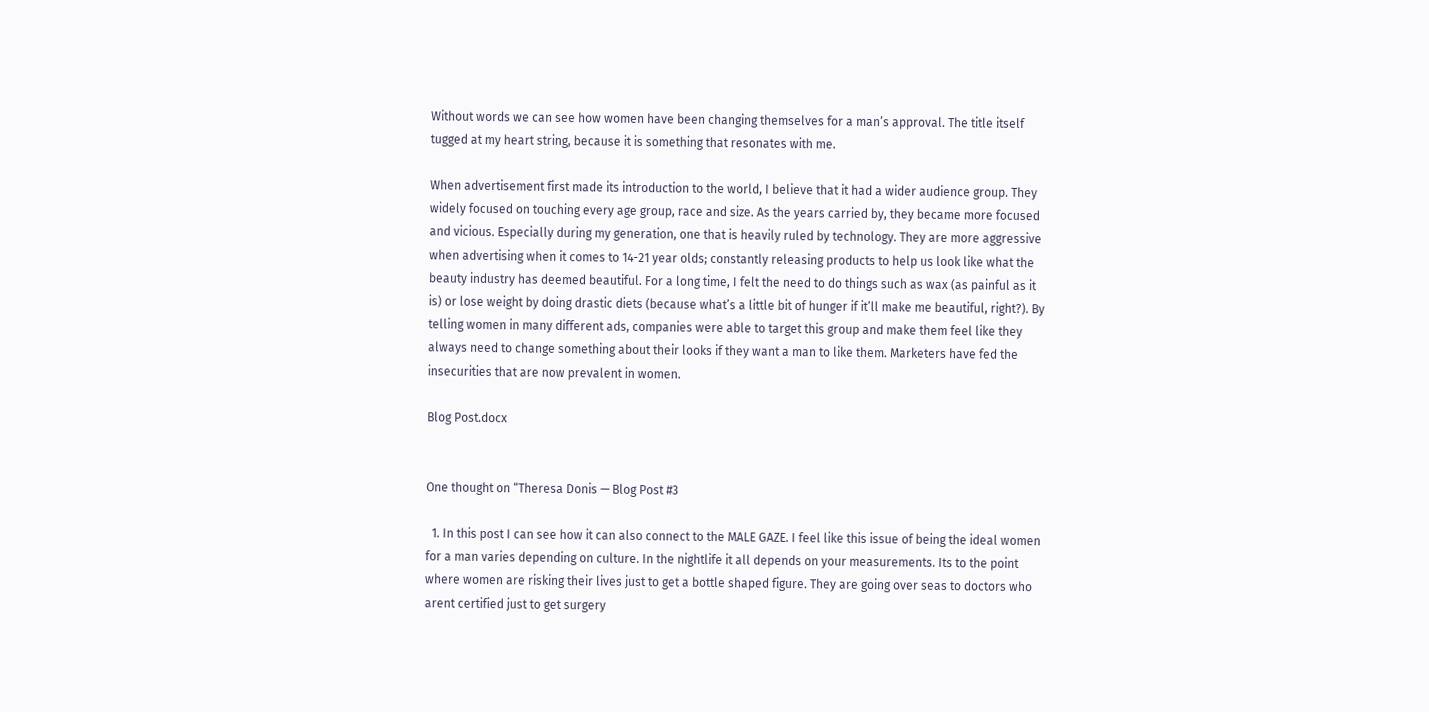Without words we can see how women have been changing themselves for a man’s approval. The title itself tugged at my heart string, because it is something that resonates with me.

When advertisement first made its introduction to the world, I believe that it had a wider audience group. They widely focused on touching every age group, race and size. As the years carried by, they became more focused and vicious. Especially during my generation, one that is heavily ruled by technology. They are more aggressive when advertising when it comes to 14-21 year olds; constantly releasing products to help us look like what the beauty industry has deemed beautiful. For a long time, I felt the need to do things such as wax (as painful as it is) or lose weight by doing drastic diets (because what’s a little bit of hunger if it’ll make me beautiful, right?). By telling women in many different ads, companies were able to target this group and make them feel like they always need to change something about their looks if they want a man to like them. Marketers have fed the insecurities that are now prevalent in women.

Blog Post.docx


One thought on “Theresa Donis — Blog Post #3

  1. In this post I can see how it can also connect to the MALE GAZE. I feel like this issue of being the ideal women for a man varies depending on culture. In the nightlife it all depends on your measurements. Its to the point where women are risking their lives just to get a bottle shaped figure. They are going over seas to doctors who arent certified just to get surgery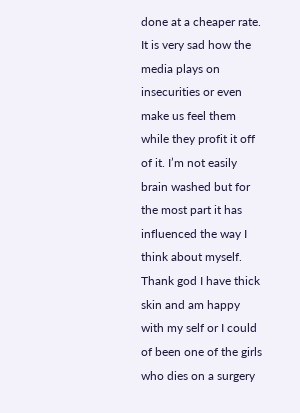done at a cheaper rate. It is very sad how the media plays on insecurities or even make us feel them while they profit it off of it. I’m not easily brain washed but for the most part it has influenced the way I think about myself. Thank god I have thick skin and am happy with my self or I could of been one of the girls who dies on a surgery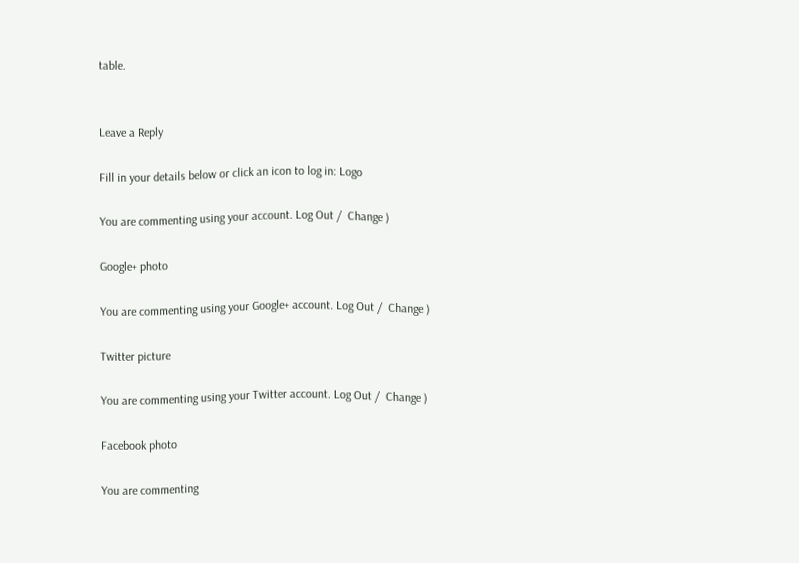table.


Leave a Reply

Fill in your details below or click an icon to log in: Logo

You are commenting using your account. Log Out /  Change )

Google+ photo

You are commenting using your Google+ account. Log Out /  Change )

Twitter picture

You are commenting using your Twitter account. Log Out /  Change )

Facebook photo

You are commenting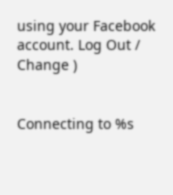using your Facebook account. Log Out /  Change )


Connecting to %s